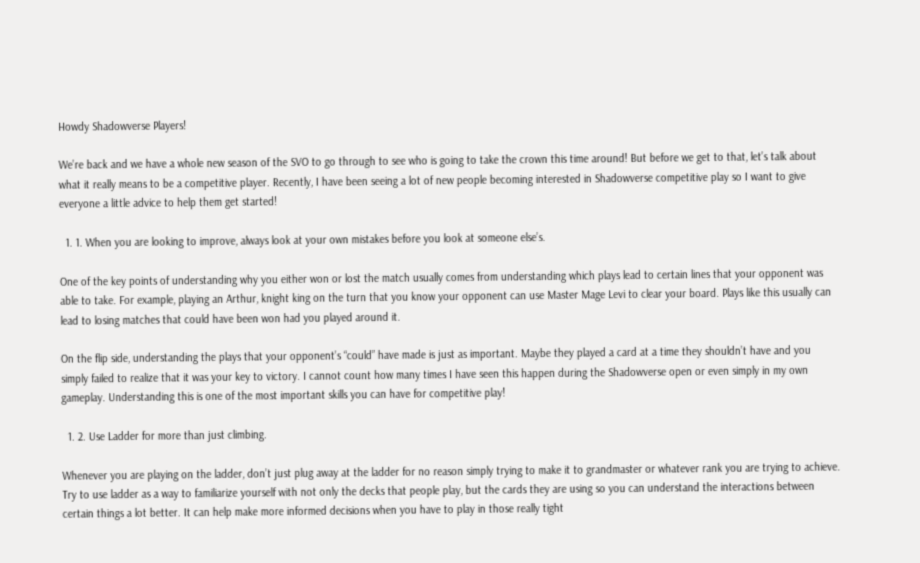Howdy Shadowverse Players!

We’re back and we have a whole new season of the SVO to go through to see who is going to take the crown this time around! But before we get to that, let’s talk about what it really means to be a competitive player. Recently, I have been seeing a lot of new people becoming interested in Shadowverse competitive play so I want to give everyone a little advice to help them get started!

  1. 1. When you are looking to improve, always look at your own mistakes before you look at someone else’s.

One of the key points of understanding why you either won or lost the match usually comes from understanding which plays lead to certain lines that your opponent was able to take. For example, playing an Arthur, knight king on the turn that you know your opponent can use Master Mage Levi to clear your board. Plays like this usually can lead to losing matches that could have been won had you played around it.

On the flip side, understanding the plays that your opponent’s “could” have made is just as important. Maybe they played a card at a time they shouldn’t have and you simply failed to realize that it was your key to victory. I cannot count how many times I have seen this happen during the Shadowverse open or even simply in my own gameplay. Understanding this is one of the most important skills you can have for competitive play!

  1. 2. Use Ladder for more than just climbing.

Whenever you are playing on the ladder, don’t just plug away at the ladder for no reason simply trying to make it to grandmaster or whatever rank you are trying to achieve. Try to use ladder as a way to familiarize yourself with not only the decks that people play, but the cards they are using so you can understand the interactions between certain things a lot better. It can help make more informed decisions when you have to play in those really tight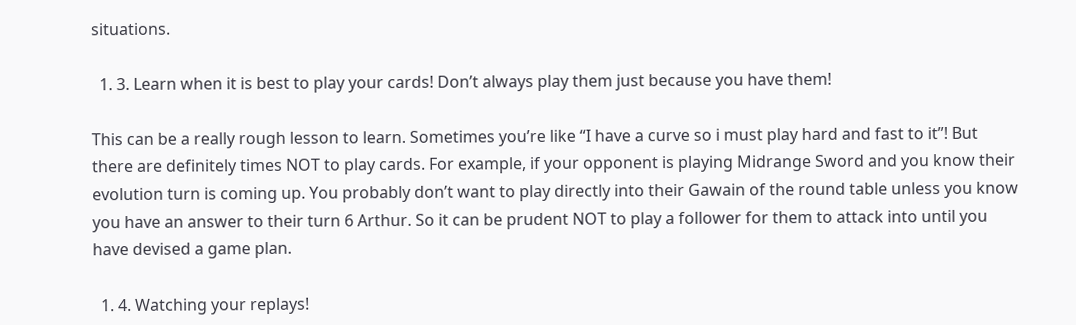situations.

  1. 3. Learn when it is best to play your cards! Don’t always play them just because you have them!

This can be a really rough lesson to learn. Sometimes you’re like “I have a curve so i must play hard and fast to it”! But there are definitely times NOT to play cards. For example, if your opponent is playing Midrange Sword and you know their evolution turn is coming up. You probably don’t want to play directly into their Gawain of the round table unless you know you have an answer to their turn 6 Arthur. So it can be prudent NOT to play a follower for them to attack into until you have devised a game plan.

  1. 4. Watching your replays!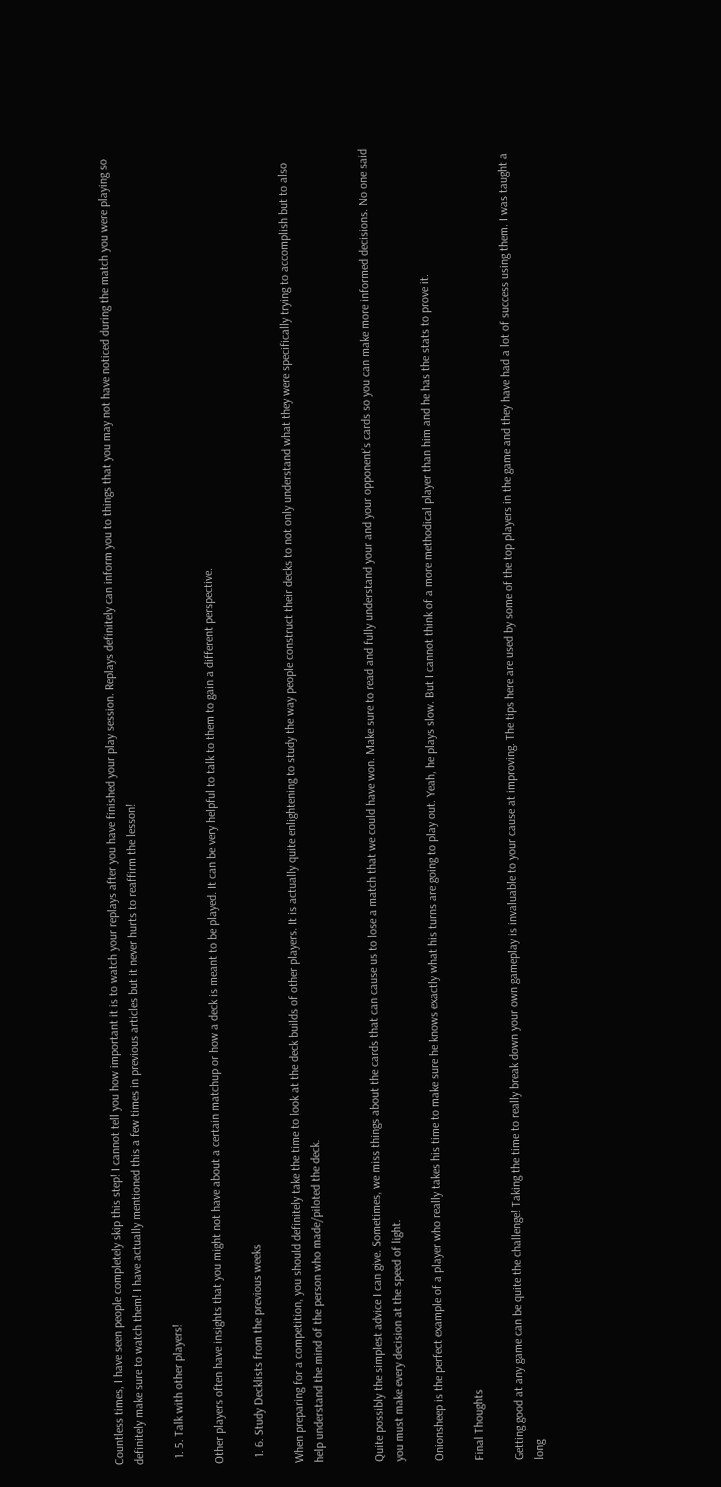Countless times, I have seen people completely skip this step! I cannot tell you how important it is to watch your replays after you have finished your play session. Replays definitely can inform you to things that you may not have noticed during the match you were playing so definitely make sure to watch them! I have actually mentioned this a few times in previous articles but it never hurts to reaffirm the lesson!

  1. 5. Talk with other players!

Other players often have insights that you might not have about a certain matchup or how a deck is meant to be played. It can be very helpful to talk to them to gain a different perspective.

  1. 6. Study Decklists from the previous weeks

When preparing for a competition, you should definitely take the time to look at the deck builds of other players. It is actually quite enlightening to study the way people construct their decks to not only understand what they were specifically trying to accomplish but to also help understand the mind of the person who made/piloted the deck.


Quite possibly the simplest advice I can give. Sometimes, we miss things about the cards that can cause us to lose a match that we could have won. Make sure to read and fully understand your and your opponent’s cards so you can make more informed decisions. No one said you must make every decision at the speed of light.

Onionsheep is the perfect example of a player who really takes his time to make sure he knows exactly what his turns are going to play out. Yeah, he plays slow. But I cannot think of a more methodical player than him and he has the stats to prove it.

Final Thoughts

Getting good at any game can be quite the challenge! Taking the time to really break down your own gameplay is invaluable to your cause at improving. The tips here are used by some of the top players in the game and they have had a lot of success using them. I was taught a long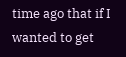time ago that if I wanted to get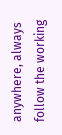anywhere, always follow the working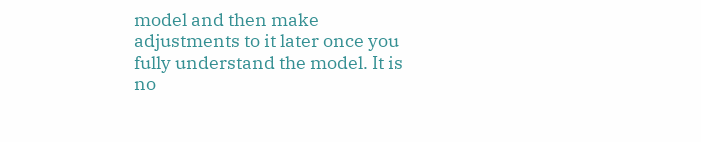model and then make adjustments to it later once you fully understand the model. It is no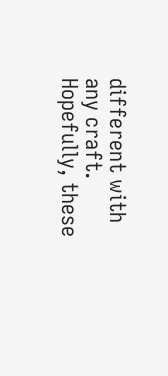different with any craft. Hopefully, these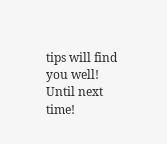tips will find you well! Until next time!